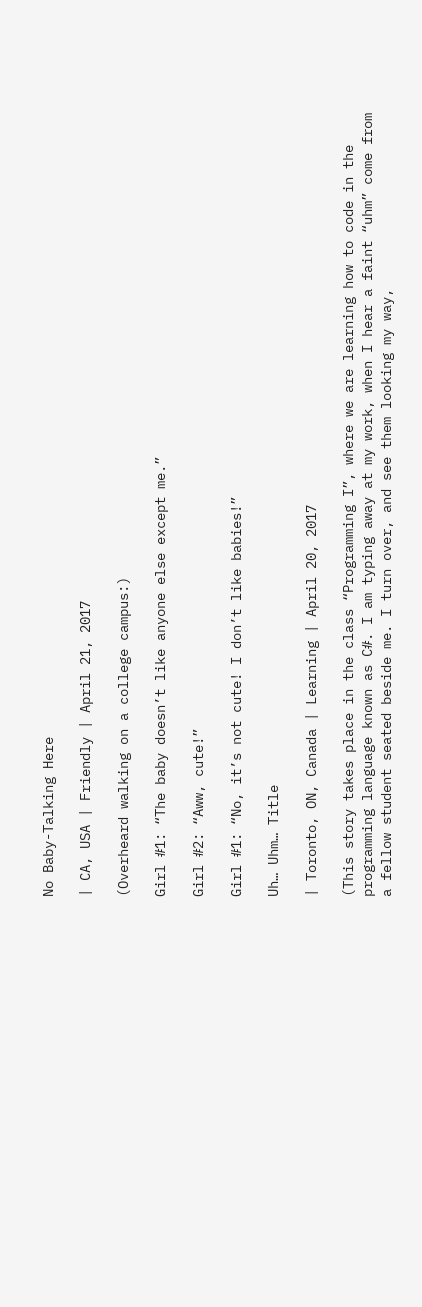No Baby-Talking Here

| CA, USA | Friendly | April 21, 2017

(Overheard walking on a college campus:)

Girl #1: “The baby doesn’t like anyone else except me.”

Girl #2: “Aww, cute!”

Girl #1: “No, it’s not cute! I don’t like babies!”

Uh… Uhm… Title

| Toronto, ON, Canada | Learning | April 20, 2017

(This story takes place in the class “Programming I”, where we are learning how to code in the programming language known as C#. I am typing away at my work, when I hear a faint “uhm” come from a fellow student seated beside me. I turn over, and see them looking my way,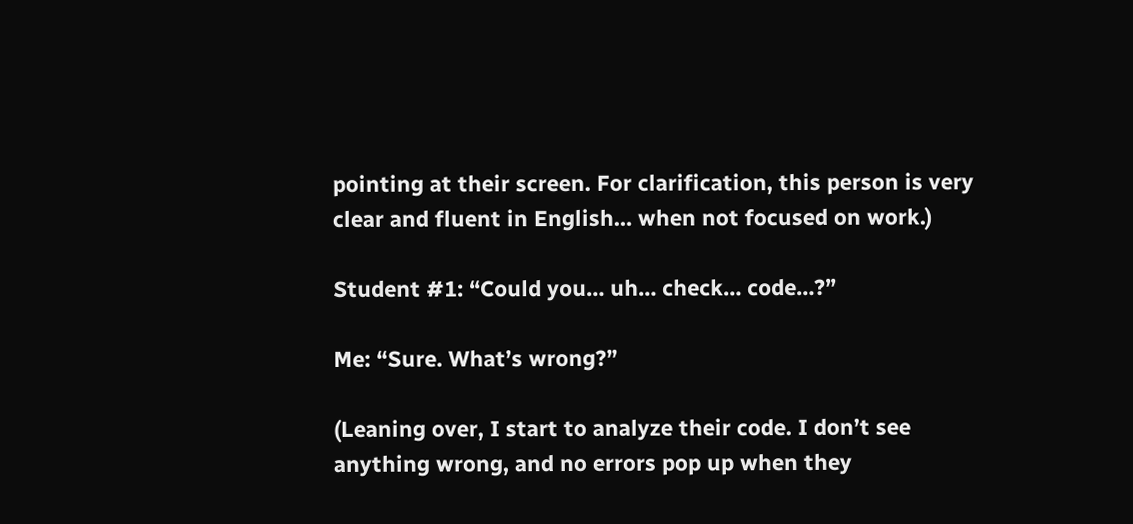pointing at their screen. For clarification, this person is very clear and fluent in English… when not focused on work.)

Student #1: “Could you… uh… check… code…?”

Me: “Sure. What’s wrong?”

(Leaning over, I start to analyze their code. I don’t see anything wrong, and no errors pop up when they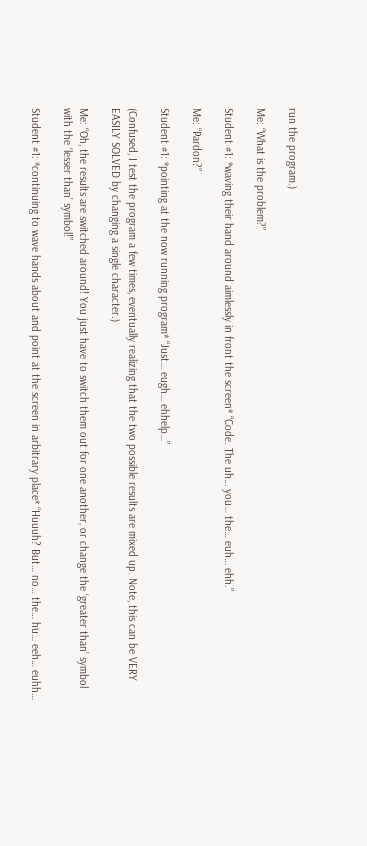run the program.)

Me: “What is the problem?”

Student #1: *waving their hand around aimlessly in front the screen* “Code. The uh… you… the… euh… ehh.”

Me: “Pardon?”

Student #1: *pointing at the now running program* “Just… eugh… ehhelp…”

(Confused, I test the program a few times, eventually realizing that the two possible results are mixed up. Note, this can be VERY EASILY SOLVED by changing a single character.)

Me: “Oh, the results are switched around! You just have to switch them out for one another, or change the ‘greater than’ symbol with the ‘lesser than’ symbol!”

Student #1: *continuing to wave hands about and point at the screen in arbitrary place* “Huuuh? But… no… the… hu… eeh… euhh…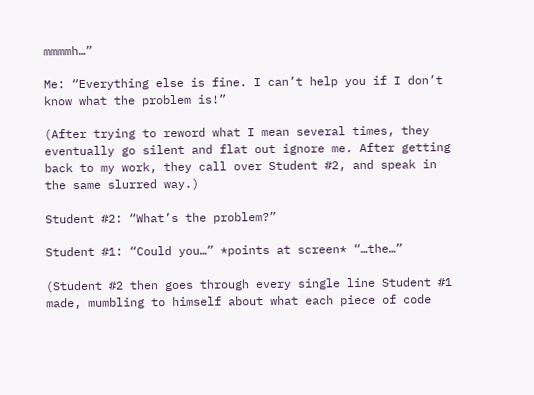mmmmh…”

Me: “Everything else is fine. I can’t help you if I don’t know what the problem is!”

(After trying to reword what I mean several times, they eventually go silent and flat out ignore me. After getting back to my work, they call over Student #2, and speak in the same slurred way.)

Student #2: “What’s the problem?”

Student #1: “Could you…” *points at screen* “…the…”

(Student #2 then goes through every single line Student #1 made, mumbling to himself about what each piece of code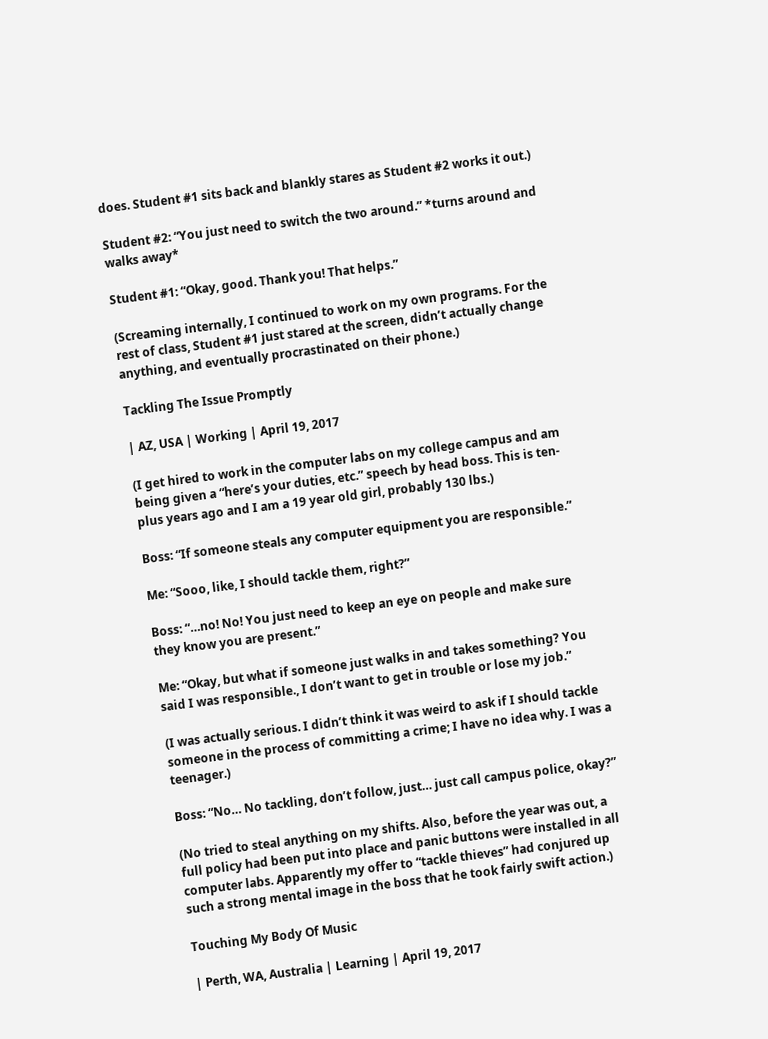does. Student #1 sits back and blankly stares as Student #2 works it out.)

Student #2: “You just need to switch the two around.” *turns around and walks away*

Student #1: “Okay, good. Thank you! That helps.”

(Screaming internally, I continued to work on my own programs. For the rest of class, Student #1 just stared at the screen, didn’t actually change anything, and eventually procrastinated on their phone.)

Tackling The Issue Promptly

| AZ, USA | Working | April 19, 2017

(I get hired to work in the computer labs on my college campus and am being given a “here’s your duties, etc.” speech by head boss. This is ten-plus years ago and I am a 19 year old girl, probably 130 lbs.)

Boss: “If someone steals any computer equipment you are responsible.”

Me: “Sooo, like, I should tackle them, right?”

Boss: “…no! No! You just need to keep an eye on people and make sure they know you are present.”

Me: “Okay, but what if someone just walks in and takes something? You said I was responsible., I don’t want to get in trouble or lose my job.”

(I was actually serious. I didn’t think it was weird to ask if I should tackle someone in the process of committing a crime; I have no idea why. I was a teenager.)

Boss: “No… No tackling, don’t follow, just… just call campus police, okay?”

(No tried to steal anything on my shifts. Also, before the year was out, a full policy had been put into place and panic buttons were installed in all computer labs. Apparently my offer to “tackle thieves” had conjured up such a strong mental image in the boss that he took fairly swift action.)

Touching My Body Of Music

| Perth, WA, Australia | Learning | April 19, 2017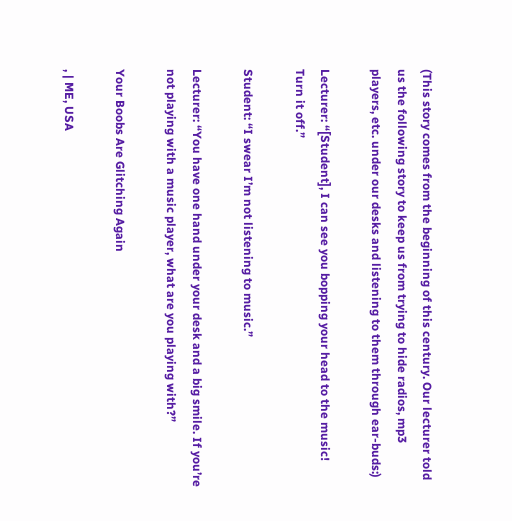(This story comes from the beginning of this century. Our lecturer told us the following story to keep us from trying to hide radios, mp3 players, etc. under our desks and listening to them through ear-buds:)

Lecturer: “[Student], I can see you bopping your head to the music! Turn it off.”

Student: “I swear I’m not listening to music.”

Lecturer: “You have one hand under your desk and a big smile. If you’re not playing with a music player, what are you playing with?”

Your Boobs Are Glitching Again

, | ME, USA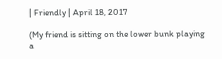| Friendly | April 18, 2017

(My friend is sitting on the lower bunk playing a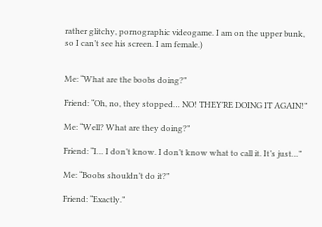rather glitchy, pornographic videogame. I am on the upper bunk, so I can’t see his screen. I am female.)


Me: “What are the boobs doing?”

Friend: “Oh, no, they stopped… NO! THEY’RE DOING IT AGAIN!”

Me: “Well? What are they doing?”

Friend: “I… I don’t know. I don’t know what to call it. It’s just…”

Me: “Boobs shouldn’t do it?”

Friend: “Exactly.”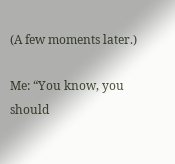(A few moments later.)

Me: “You know, you should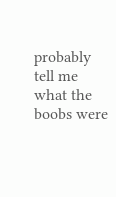probably tell me what the boobs were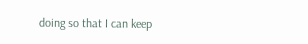doing so that I can keep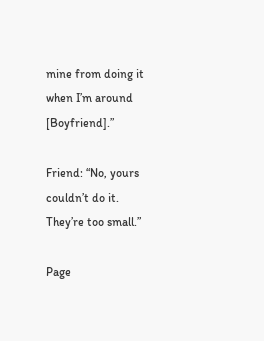mine from doing it when I’m around [Boyfriend].”

Friend: “No, yours couldn’t do it. They’re too small.”

Page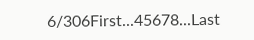6/306First...45678...Last